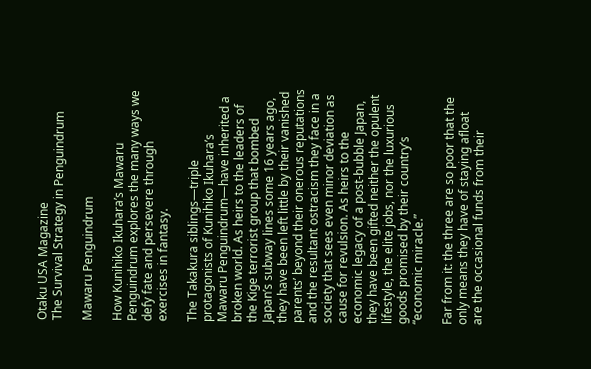Otaku USA Magazine
The Survival Strategy in Penguindrum

Mawaru Penguindrum

How Kunihiko Ikuhara’s Mawaru Penguindrum explores the many ways we defy fate and persevere through exercises in fantasy.

The Takakura siblings—triple protagonists of Kunihiko Ikuhara’s Mawaru Penguindrum—have inherited a broken world. As heirs to the leaders of the Kige terrorist group that bombed Japan’s subway lines some 16 years ago, they have been left little by their vanished parents’ beyond their onerous reputations and the resultant ostracism they face in a society that sees even minor deviation as cause for revulsion. As heirs to the economic legacy of a post-bubble Japan, they have been gifted neither the opulent lifestyle, the elite jobs, nor the luxurious goods promised by their country’s “economic miracle.”

Far from it: the three are so poor that the only means they have of staying afloat are the occasional funds from their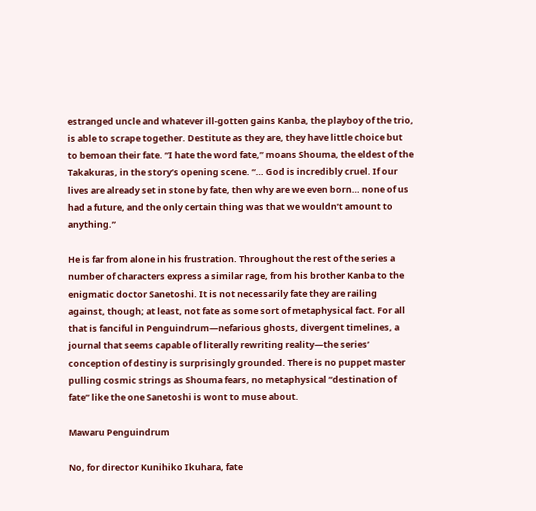estranged uncle and whatever ill-gotten gains Kanba, the playboy of the trio, is able to scrape together. Destitute as they are, they have little choice but to bemoan their fate. “I hate the word fate,” moans Shouma, the eldest of the Takakuras, in the story’s opening scene. “… God is incredibly cruel. If our lives are already set in stone by fate, then why are we even born… none of us had a future, and the only certain thing was that we wouldn’t amount to anything.”

He is far from alone in his frustration. Throughout the rest of the series a number of characters express a similar rage, from his brother Kanba to the enigmatic doctor Sanetoshi. It is not necessarily fate they are railing against, though; at least, not fate as some sort of metaphysical fact. For all that is fanciful in Penguindrum—nefarious ghosts, divergent timelines, a journal that seems capable of literally rewriting reality—the series’ conception of destiny is surprisingly grounded. There is no puppet master pulling cosmic strings as Shouma fears, no metaphysical “destination of fate” like the one Sanetoshi is wont to muse about.

Mawaru Penguindrum

No, for director Kunihiko Ikuhara, fate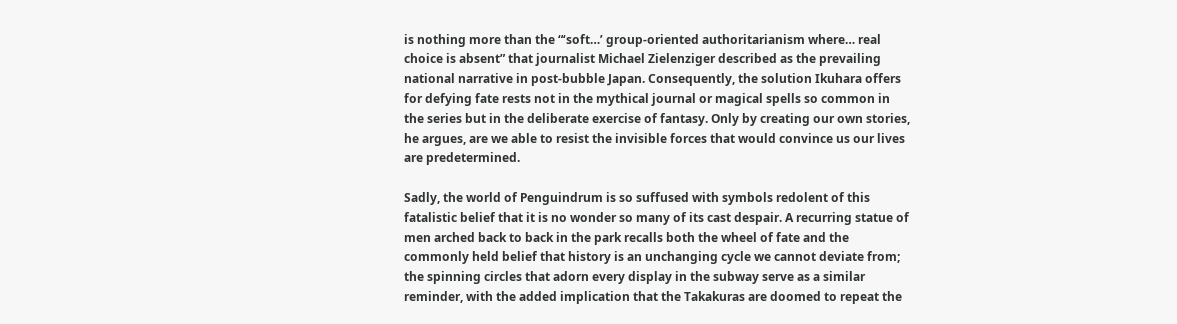is nothing more than the “‘soft…’ group-oriented authoritarianism where… real choice is absent” that journalist Michael Zielenziger described as the prevailing national narrative in post-bubble Japan. Consequently, the solution Ikuhara offers for defying fate rests not in the mythical journal or magical spells so common in the series but in the deliberate exercise of fantasy. Only by creating our own stories, he argues, are we able to resist the invisible forces that would convince us our lives are predetermined.

Sadly, the world of Penguindrum is so suffused with symbols redolent of this fatalistic belief that it is no wonder so many of its cast despair. A recurring statue of men arched back to back in the park recalls both the wheel of fate and the commonly held belief that history is an unchanging cycle we cannot deviate from; the spinning circles that adorn every display in the subway serve as a similar reminder, with the added implication that the Takakuras are doomed to repeat the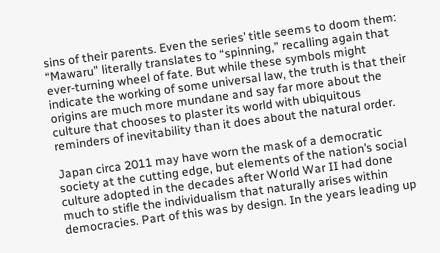sins of their parents. Even the series’ title seems to doom them: “Mawaru” literally translates to “spinning,” recalling again that ever-turning wheel of fate. But while these symbols might indicate the working of some universal law, the truth is that their origins are much more mundane and say far more about the culture that chooses to plaster its world with ubiquitous reminders of inevitability than it does about the natural order.

Japan circa 2011 may have worn the mask of a democratic society at the cutting edge, but elements of the nation’s social culture adopted in the decades after World War II had done much to stifle the individualism that naturally arises within democracies. Part of this was by design. In the years leading up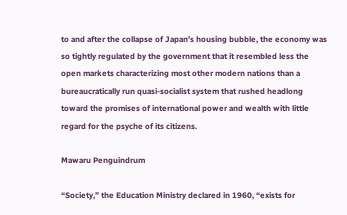to and after the collapse of Japan’s housing bubble, the economy was so tightly regulated by the government that it resembled less the open markets characterizing most other modern nations than a bureaucratically run quasi-socialist system that rushed headlong toward the promises of international power and wealth with little regard for the psyche of its citizens.

Mawaru Penguindrum

“Society,” the Education Ministry declared in 1960, “exists for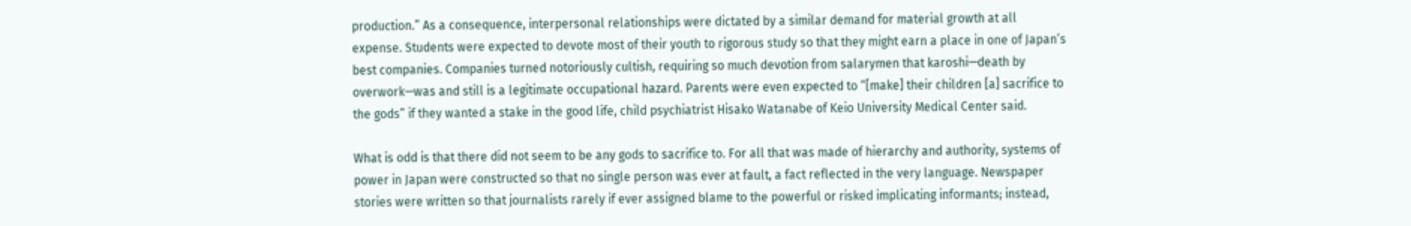production.” As a consequence, interpersonal relationships were dictated by a similar demand for material growth at all expense. Students were expected to devote most of their youth to rigorous study so that they might earn a place in one of Japan’s best companies. Companies turned notoriously cultish, requiring so much devotion from salarymen that karoshi—death by overwork—was and still is a legitimate occupational hazard. Parents were even expected to “[make] their children [a] sacrifice to the gods” if they wanted a stake in the good life, child psychiatrist Hisako Watanabe of Keio University Medical Center said.

What is odd is that there did not seem to be any gods to sacrifice to. For all that was made of hierarchy and authority, systems of power in Japan were constructed so that no single person was ever at fault, a fact reflected in the very language. Newspaper stories were written so that journalists rarely if ever assigned blame to the powerful or risked implicating informants; instead,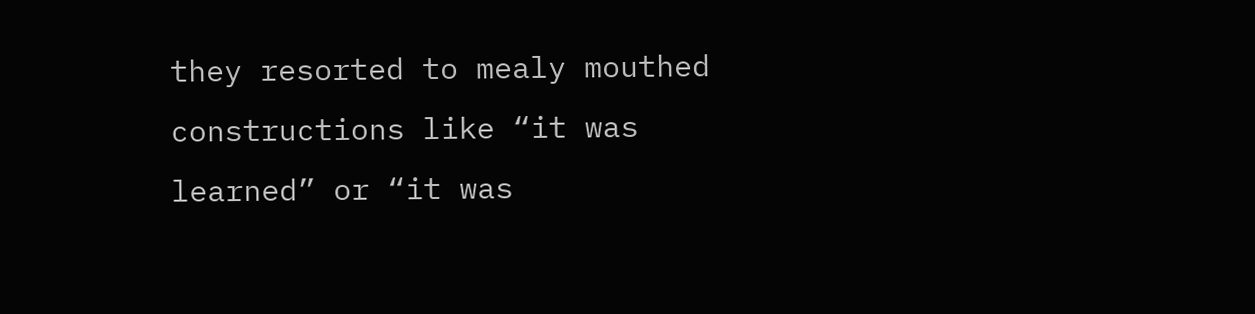they resorted to mealy mouthed constructions like “it was learned” or “it was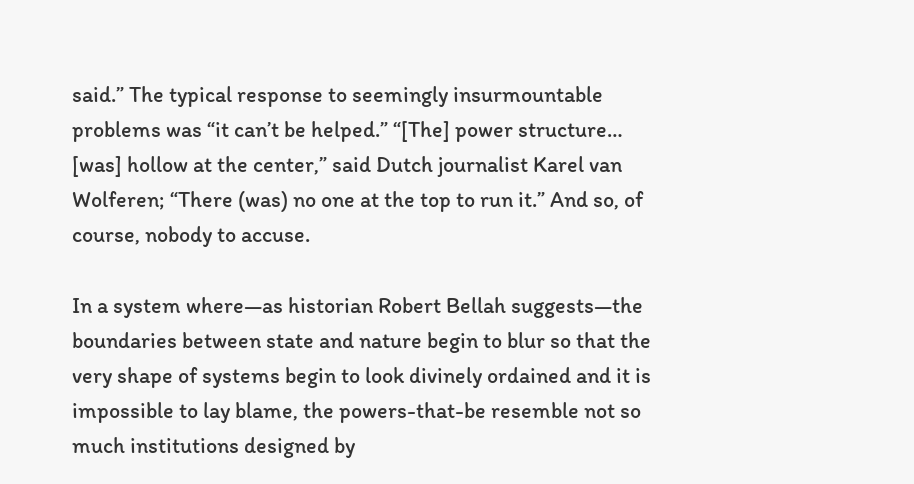said.” The typical response to seemingly insurmountable problems was “it can’t be helped.” “[The] power structure… [was] hollow at the center,” said Dutch journalist Karel van Wolferen; “There (was) no one at the top to run it.” And so, of course, nobody to accuse.

In a system where—as historian Robert Bellah suggests—the boundaries between state and nature begin to blur so that the very shape of systems begin to look divinely ordained and it is impossible to lay blame, the powers-that-be resemble not so much institutions designed by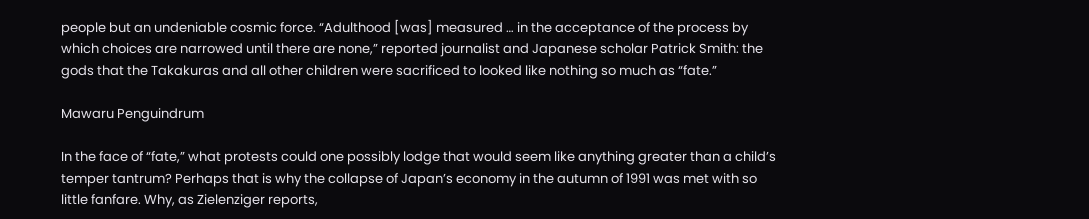people but an undeniable cosmic force. “Adulthood [was] measured … in the acceptance of the process by which choices are narrowed until there are none,” reported journalist and Japanese scholar Patrick Smith: the gods that the Takakuras and all other children were sacrificed to looked like nothing so much as “fate.”

Mawaru Penguindrum

In the face of “fate,” what protests could one possibly lodge that would seem like anything greater than a child’s temper tantrum? Perhaps that is why the collapse of Japan’s economy in the autumn of 1991 was met with so little fanfare. Why, as Zielenziger reports,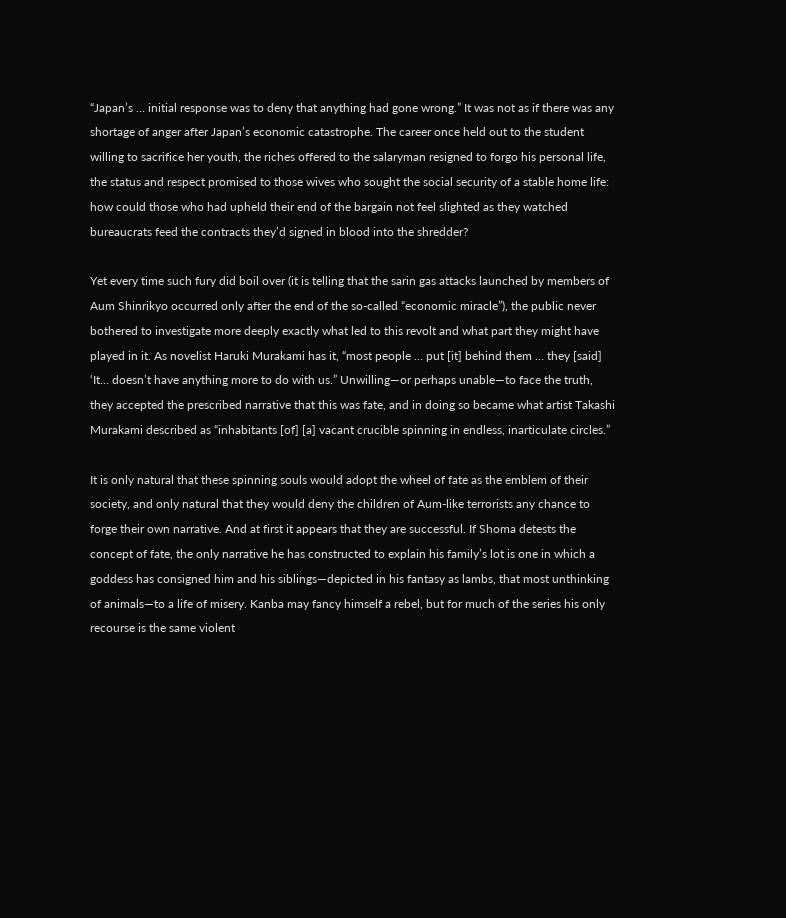“Japan’s … initial response was to deny that anything had gone wrong.” It was not as if there was any shortage of anger after Japan’s economic catastrophe. The career once held out to the student willing to sacrifice her youth, the riches offered to the salaryman resigned to forgo his personal life, the status and respect promised to those wives who sought the social security of a stable home life: how could those who had upheld their end of the bargain not feel slighted as they watched bureaucrats feed the contracts they’d signed in blood into the shredder?

Yet every time such fury did boil over (it is telling that the sarin gas attacks launched by members of Aum Shinrikyo occurred only after the end of the so-called “economic miracle”), the public never bothered to investigate more deeply exactly what led to this revolt and what part they might have played in it. As novelist Haruki Murakami has it, “most people … put [it] behind them … they [said] ‘It… doesn’t have anything more to do with us.” Unwilling—or perhaps unable—to face the truth, they accepted the prescribed narrative that this was fate, and in doing so became what artist Takashi Murakami described as “inhabitants [of] [a] vacant crucible spinning in endless, inarticulate circles.”

It is only natural that these spinning souls would adopt the wheel of fate as the emblem of their society, and only natural that they would deny the children of Aum-like terrorists any chance to forge their own narrative. And at first it appears that they are successful. If Shoma detests the concept of fate, the only narrative he has constructed to explain his family’s lot is one in which a goddess has consigned him and his siblings—depicted in his fantasy as lambs, that most unthinking of animals—to a life of misery. Kanba may fancy himself a rebel, but for much of the series his only recourse is the same violent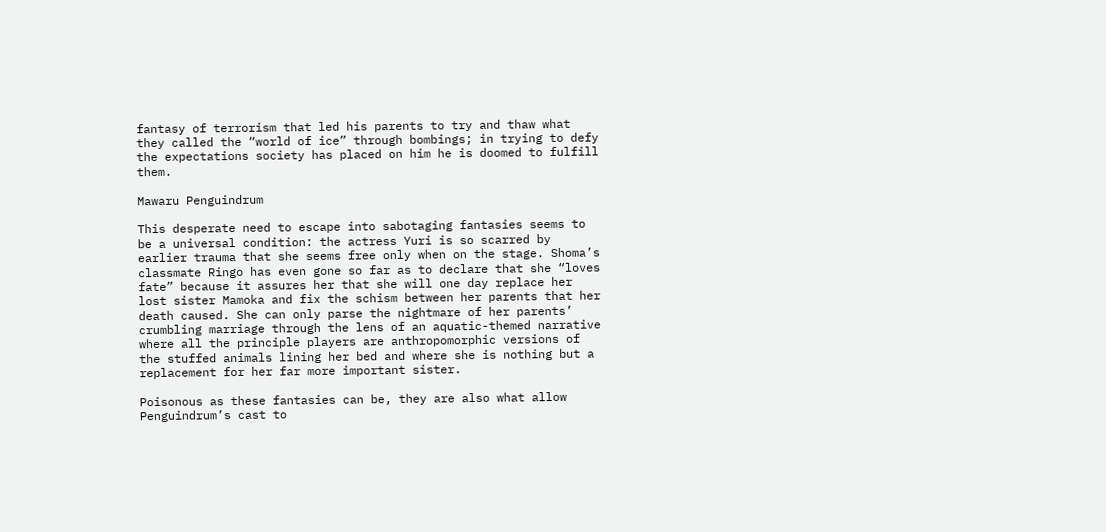fantasy of terrorism that led his parents to try and thaw what they called the “world of ice” through bombings; in trying to defy the expectations society has placed on him he is doomed to fulfill them.

Mawaru Penguindrum

This desperate need to escape into sabotaging fantasies seems to be a universal condition: the actress Yuri is so scarred by earlier trauma that she seems free only when on the stage. Shoma’s classmate Ringo has even gone so far as to declare that she “loves fate” because it assures her that she will one day replace her lost sister Mamoka and fix the schism between her parents that her death caused. She can only parse the nightmare of her parents’ crumbling marriage through the lens of an aquatic-themed narrative where all the principle players are anthropomorphic versions of the stuffed animals lining her bed and where she is nothing but a replacement for her far more important sister.

Poisonous as these fantasies can be, they are also what allow Penguindrum’s cast to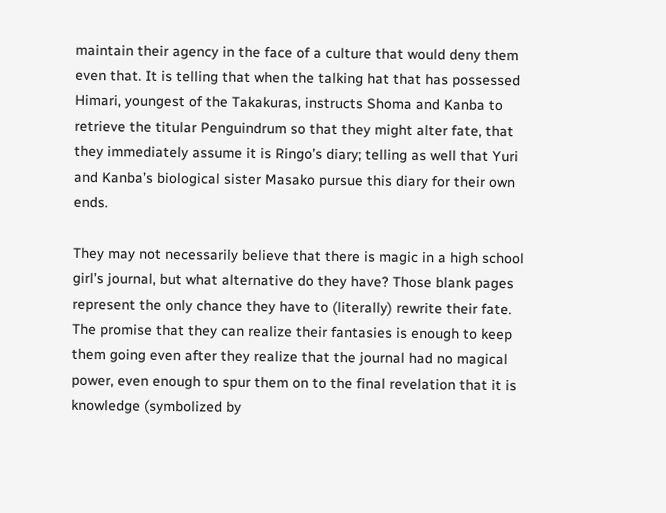maintain their agency in the face of a culture that would deny them even that. It is telling that when the talking hat that has possessed Himari, youngest of the Takakuras, instructs Shoma and Kanba to retrieve the titular Penguindrum so that they might alter fate, that they immediately assume it is Ringo’s diary; telling as well that Yuri and Kanba’s biological sister Masako pursue this diary for their own ends.

They may not necessarily believe that there is magic in a high school girl’s journal, but what alternative do they have? Those blank pages represent the only chance they have to (literally) rewrite their fate. The promise that they can realize their fantasies is enough to keep them going even after they realize that the journal had no magical power, even enough to spur them on to the final revelation that it is knowledge (symbolized by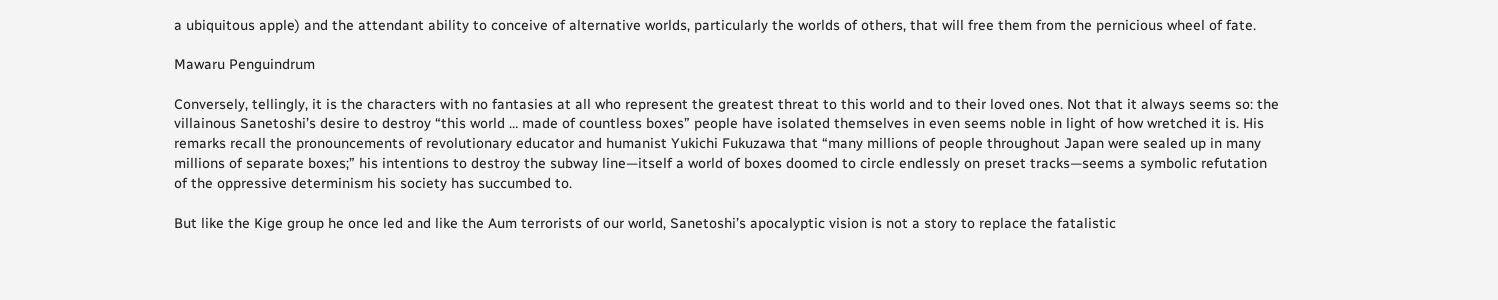a ubiquitous apple) and the attendant ability to conceive of alternative worlds, particularly the worlds of others, that will free them from the pernicious wheel of fate.

Mawaru Penguindrum

Conversely, tellingly, it is the characters with no fantasies at all who represent the greatest threat to this world and to their loved ones. Not that it always seems so: the villainous Sanetoshi’s desire to destroy “this world … made of countless boxes” people have isolated themselves in even seems noble in light of how wretched it is. His remarks recall the pronouncements of revolutionary educator and humanist Yukichi Fukuzawa that “many millions of people throughout Japan were sealed up in many millions of separate boxes;” his intentions to destroy the subway line—itself a world of boxes doomed to circle endlessly on preset tracks—seems a symbolic refutation of the oppressive determinism his society has succumbed to.

But like the Kige group he once led and like the Aum terrorists of our world, Sanetoshi’s apocalyptic vision is not a story to replace the fatalistic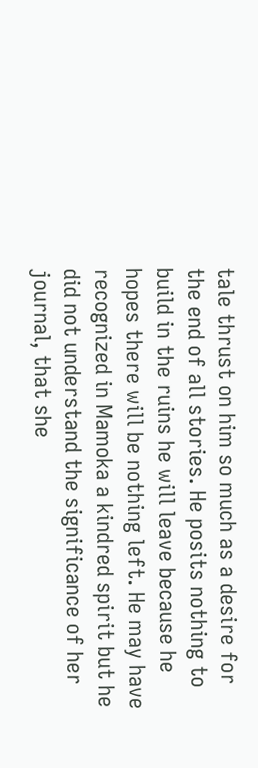tale thrust on him so much as a desire for the end of all stories. He posits nothing to build in the ruins he will leave because he hopes there will be nothing left. He may have recognized in Mamoka a kindred spirit but he did not understand the significance of her journal, that she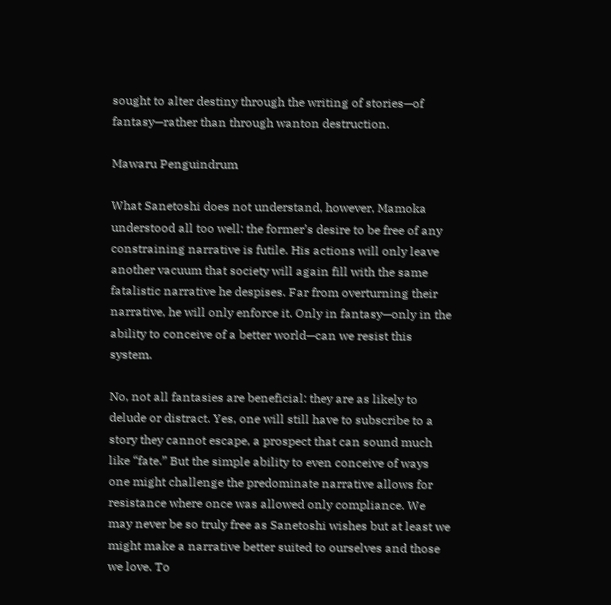sought to alter destiny through the writing of stories—of fantasy—rather than through wanton destruction.

Mawaru Penguindrum

What Sanetoshi does not understand, however, Mamoka understood all too well: the former’s desire to be free of any constraining narrative is futile. His actions will only leave another vacuum that society will again fill with the same fatalistic narrative he despises. Far from overturning their narrative, he will only enforce it. Only in fantasy—only in the ability to conceive of a better world—can we resist this system.

No, not all fantasies are beneficial: they are as likely to delude or distract. Yes, one will still have to subscribe to a story they cannot escape, a prospect that can sound much like “fate.” But the simple ability to even conceive of ways one might challenge the predominate narrative allows for resistance where once was allowed only compliance. We may never be so truly free as Sanetoshi wishes but at least we might make a narrative better suited to ourselves and those we love. To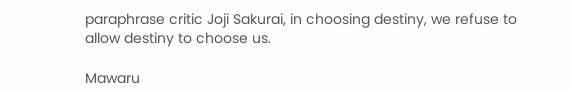paraphrase critic Joji Sakurai, in choosing destiny, we refuse to allow destiny to choose us.

Mawaru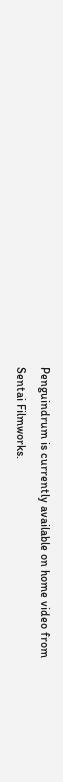Penguindrum is currently available on home video from Sentai Filmworks.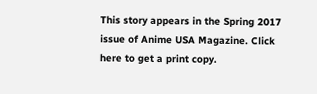This story appears in the Spring 2017 issue of Anime USA Magazine. Click here to get a print copy.